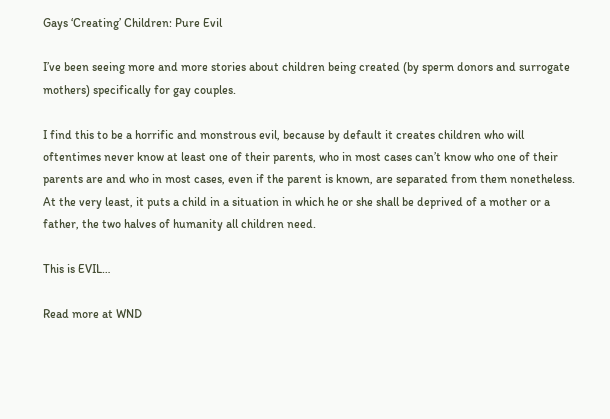Gays ‘Creating’ Children: Pure Evil

I’ve been seeing more and more stories about children being created (by sperm donors and surrogate mothers) specifically for gay couples.

I find this to be a horrific and monstrous evil, because by default it creates children who will oftentimes never know at least one of their parents, who in most cases can’t know who one of their parents are and who in most cases, even if the parent is known, are separated from them nonetheless. At the very least, it puts a child in a situation in which he or she shall be deprived of a mother or a father, the two halves of humanity all children need.

This is EVIL…

Read more at WND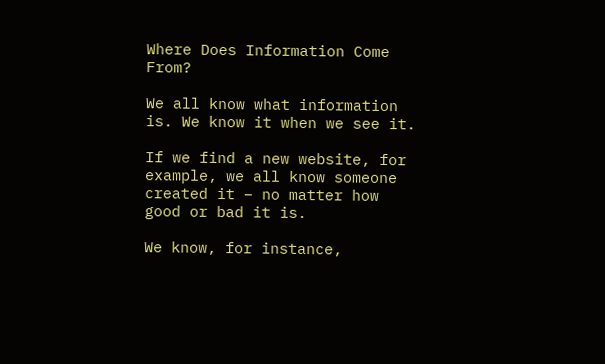Where Does Information Come From?

We all know what information is. We know it when we see it.

If we find a new website, for example, we all know someone created it – no matter how good or bad it is.

We know, for instance,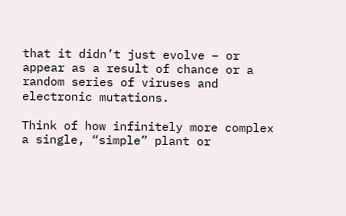that it didn’t just evolve – or appear as a result of chance or a random series of viruses and electronic mutations.

Think of how infinitely more complex a single, “simple” plant or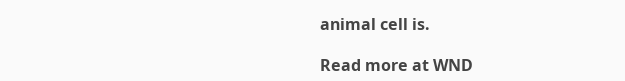animal cell is.

Read more at WND